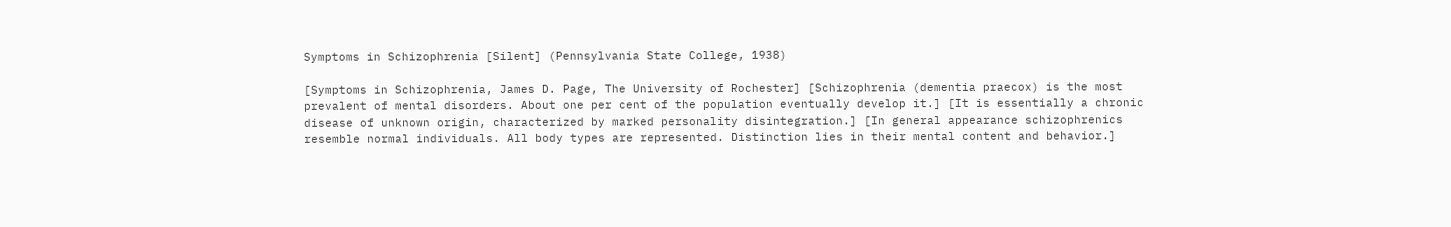Symptoms in Schizophrenia [Silent] (Pennsylvania State College, 1938)

[Symptoms in Schizophrenia, James D. Page, The University of Rochester] [Schizophrenia (dementia praecox) is the most prevalent of mental disorders. About one per cent of the population eventually develop it.] [It is essentially a chronic disease of unknown origin, characterized by marked personality disintegration.] [In general appearance schizophrenics resemble normal individuals. All body types are represented. Distinction lies in their mental content and behavior.]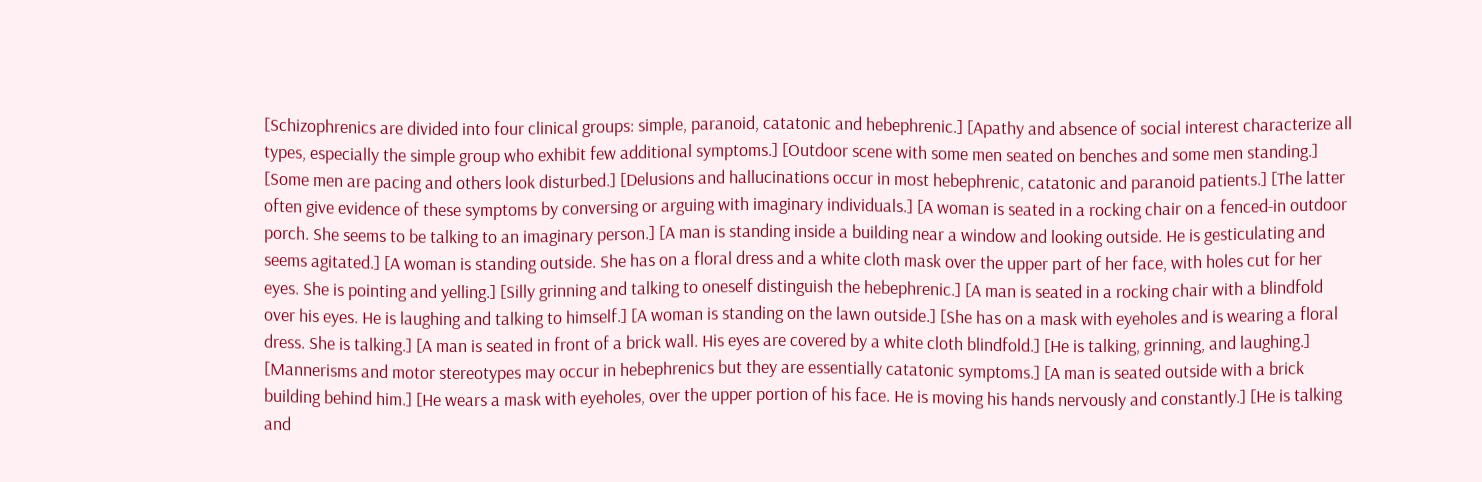[Schizophrenics are divided into four clinical groups: simple, paranoid, catatonic and hebephrenic.] [Apathy and absence of social interest characterize all types, especially the simple group who exhibit few additional symptoms.] [Outdoor scene with some men seated on benches and some men standing.] [Some men are pacing and others look disturbed.] [Delusions and hallucinations occur in most hebephrenic, catatonic and paranoid patients.] [The latter often give evidence of these symptoms by conversing or arguing with imaginary individuals.] [A woman is seated in a rocking chair on a fenced-in outdoor porch. She seems to be talking to an imaginary person.] [A man is standing inside a building near a window and looking outside. He is gesticulating and seems agitated.] [A woman is standing outside. She has on a floral dress and a white cloth mask over the upper part of her face, with holes cut for her eyes. She is pointing and yelling.] [Silly grinning and talking to oneself distinguish the hebephrenic.] [A man is seated in a rocking chair with a blindfold over his eyes. He is laughing and talking to himself.] [A woman is standing on the lawn outside.] [She has on a mask with eyeholes and is wearing a floral dress. She is talking.] [A man is seated in front of a brick wall. His eyes are covered by a white cloth blindfold.] [He is talking, grinning, and laughing.] [Mannerisms and motor stereotypes may occur in hebephrenics but they are essentially catatonic symptoms.] [A man is seated outside with a brick building behind him.] [He wears a mask with eyeholes, over the upper portion of his face. He is moving his hands nervously and constantly.] [He is talking and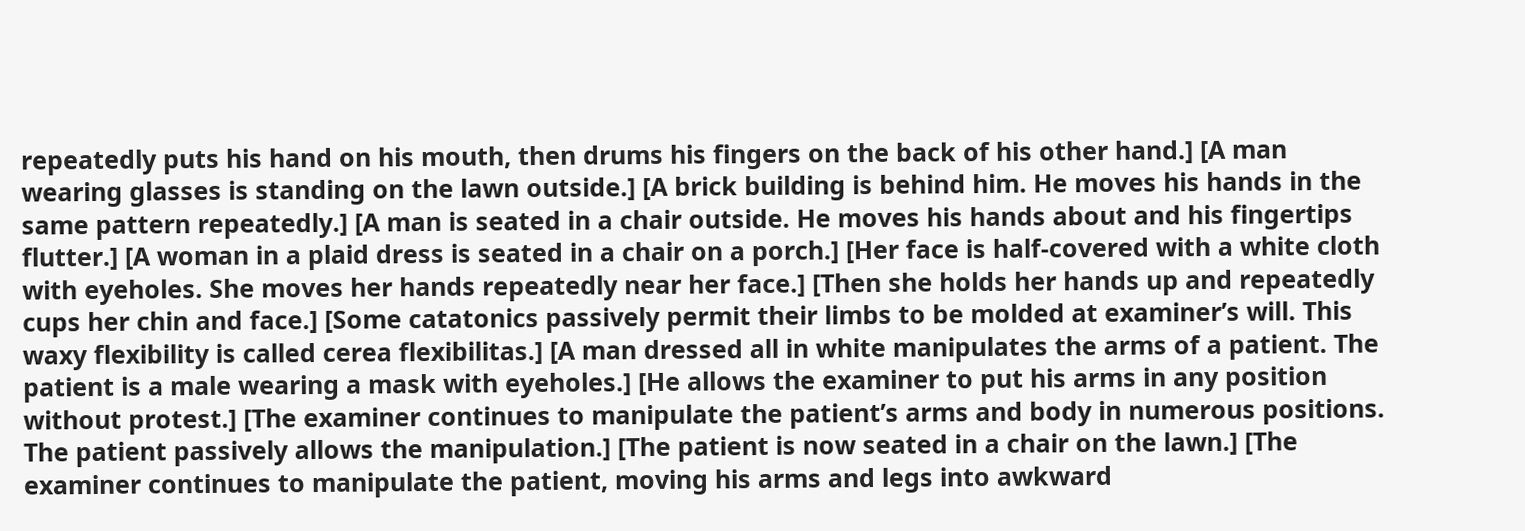repeatedly puts his hand on his mouth, then drums his fingers on the back of his other hand.] [A man wearing glasses is standing on the lawn outside.] [A brick building is behind him. He moves his hands in the same pattern repeatedly.] [A man is seated in a chair outside. He moves his hands about and his fingertips flutter.] [A woman in a plaid dress is seated in a chair on a porch.] [Her face is half-covered with a white cloth with eyeholes. She moves her hands repeatedly near her face.] [Then she holds her hands up and repeatedly cups her chin and face.] [Some catatonics passively permit their limbs to be molded at examiner’s will. This waxy flexibility is called cerea flexibilitas.] [A man dressed all in white manipulates the arms of a patient. The patient is a male wearing a mask with eyeholes.] [He allows the examiner to put his arms in any position without protest.] [The examiner continues to manipulate the patient’s arms and body in numerous positions. The patient passively allows the manipulation.] [The patient is now seated in a chair on the lawn.] [The examiner continues to manipulate the patient, moving his arms and legs into awkward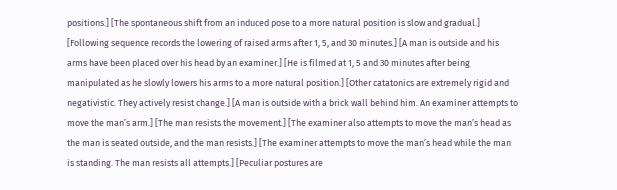positions.] [The spontaneous shift from an induced pose to a more natural position is slow and gradual.] [Following sequence records the lowering of raised arms after 1, 5, and 30 minutes.] [A man is outside and his arms have been placed over his head by an examiner.] [He is filmed at 1, 5 and 30 minutes after being manipulated as he slowly lowers his arms to a more natural position.] [Other catatonics are extremely rigid and negativistic. They actively resist change.] [A man is outside with a brick wall behind him. An examiner attempts to move the man’s arm.] [The man resists the movement.] [The examiner also attempts to move the man’s head as the man is seated outside, and the man resists.] [The examiner attempts to move the man’s head while the man is standing. The man resists all attempts.] [Peculiar postures are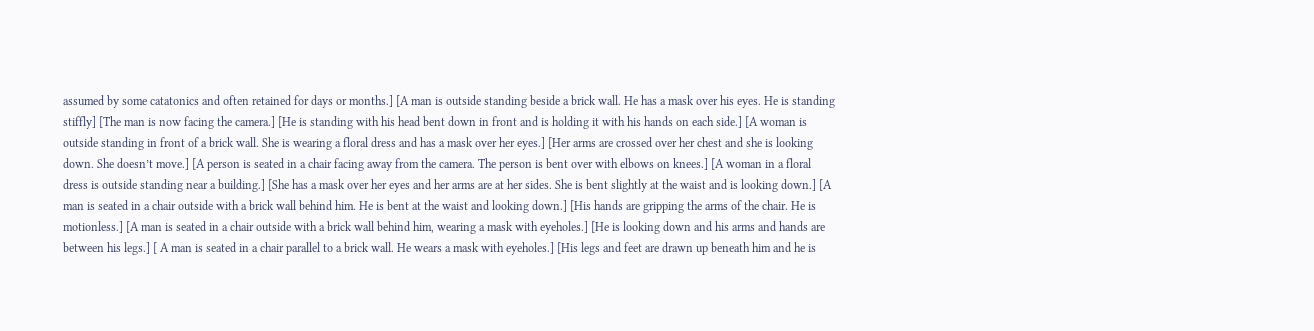assumed by some catatonics and often retained for days or months.] [A man is outside standing beside a brick wall. He has a mask over his eyes. He is standing stiffly] [The man is now facing the camera.] [He is standing with his head bent down in front and is holding it with his hands on each side.] [A woman is outside standing in front of a brick wall. She is wearing a floral dress and has a mask over her eyes.] [Her arms are crossed over her chest and she is looking down. She doesn’t move.] [A person is seated in a chair facing away from the camera. The person is bent over with elbows on knees.] [A woman in a floral dress is outside standing near a building.] [She has a mask over her eyes and her arms are at her sides. She is bent slightly at the waist and is looking down.] [A man is seated in a chair outside with a brick wall behind him. He is bent at the waist and looking down.] [His hands are gripping the arms of the chair. He is motionless.] [A man is seated in a chair outside with a brick wall behind him, wearing a mask with eyeholes.] [He is looking down and his arms and hands are between his legs.] [ A man is seated in a chair parallel to a brick wall. He wears a mask with eyeholes.] [His legs and feet are drawn up beneath him and he is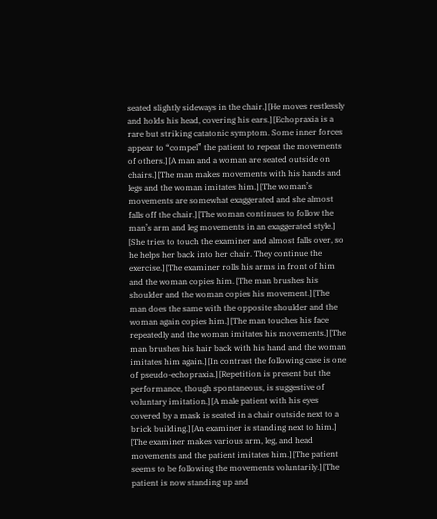seated slightly sideways in the chair.] [He moves restlessly and holds his head, covering his ears.] [Echopraxia is a rare but striking catatonic symptom. Some inner forces appear to “compel” the patient to repeat the movements of others.] [A man and a woman are seated outside on chairs.] [The man makes movements with his hands and legs and the woman imitates him.] [The woman’s movements are somewhat exaggerated and she almost falls off the chair.] [The woman continues to follow the man’s arm and leg movements in an exaggerated style.] [She tries to touch the examiner and almost falls over, so he helps her back into her chair. They continue the exercise.] [The examiner rolls his arms in front of him and the woman copies him. [The man brushes his shoulder and the woman copies his movement.] [The man does the same with the opposite shoulder and the woman again copies him.] [The man touches his face repeatedly and the woman imitates his movements.] [The man brushes his hair back with his hand and the woman imitates him again.] [In contrast the following case is one of pseudo-echopraxia.] [Repetition is present but the performance, though spontaneous, is suggestive of voluntary imitation.] [A male patient with his eyes covered by a mask is seated in a chair outside next to a brick building.] [An examiner is standing next to him.] [The examiner makes various arm, leg, and head movements and the patient imitates him.] [The patient seems to be following the movements voluntarily.] [The patient is now standing up and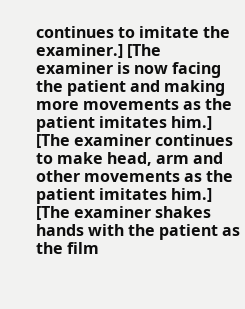continues to imitate the examiner.] [The examiner is now facing the patient and making more movements as the patient imitates him.] [The examiner continues to make head, arm and other movements as the patient imitates him.] [The examiner shakes hands with the patient as the film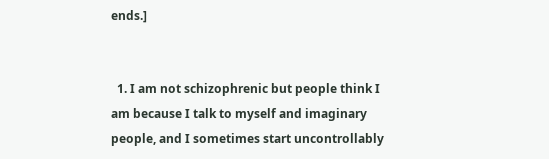ends.]


  1. I am not schizophrenic but people think I am because I talk to myself and imaginary people, and I sometimes start uncontrollably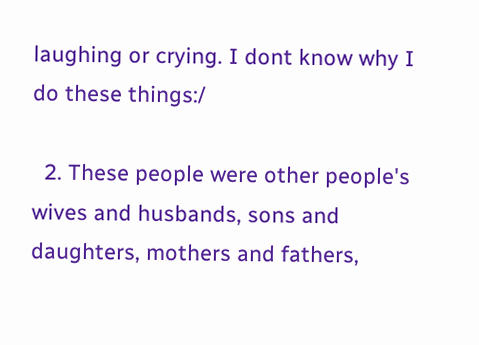laughing or crying. I dont know why I do these things:/

  2. These people were other people's wives and husbands, sons and daughters, mothers and fathers,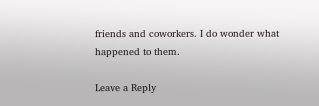friends and coworkers. I do wonder what happened to them.

Leave a Reply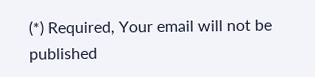(*) Required, Your email will not be published